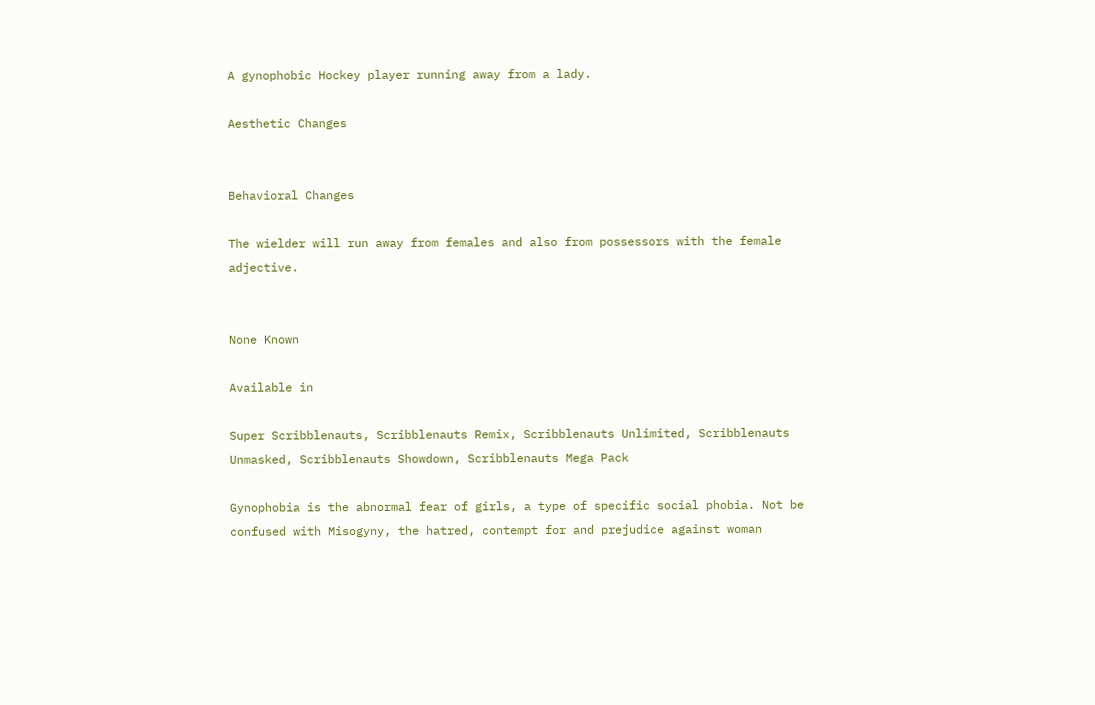A gynophobic Hockey player running away from a lady.

Aesthetic Changes


Behavioral Changes

The wielder will run away from females and also from possessors with the female adjective.


None Known

Available in

Super Scribblenauts, Scribblenauts Remix, Scribblenauts Unlimited, Scribblenauts Unmasked, Scribblenauts Showdown, Scribblenauts Mega Pack

Gynophobia is the abnormal fear of girls, a type of specific social phobia. Not be confused with Misogyny, the hatred, contempt for and prejudice against woman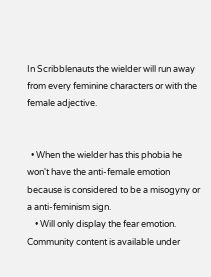In Scribblenauts the wielder will run away from every feminine characters or with the female adjective.


  • When the wielder has this phobia he won't have the anti-female emotion because is considered to be a misogyny or a anti-feminism sign.
    • Will only display the fear emotion.
Community content is available under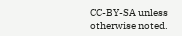CC-BY-SA unless otherwise noted.